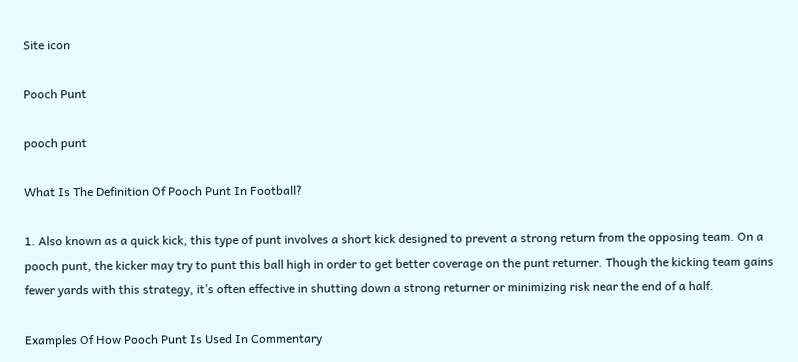Site icon

Pooch Punt

pooch punt

What Is The Definition Of Pooch Punt In Football?

1. Also known as a quick kick, this type of punt involves a short kick designed to prevent a strong return from the opposing team. On a pooch punt, the kicker may try to punt this ball high in order to get better coverage on the punt returner. Though the kicking team gains fewer yards with this strategy, it’s often effective in shutting down a strong returner or minimizing risk near the end of a half.

Examples Of How Pooch Punt Is Used In Commentary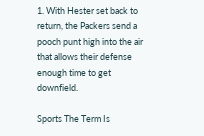1. With Hester set back to return, the Packers send a pooch punt high into the air that allows their defense enough time to get downfield.

Sports The Term Is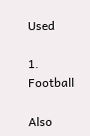Used

1. Football

Also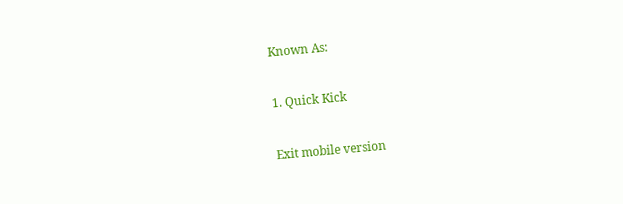Known As:

1. Quick Kick

Exit mobile version